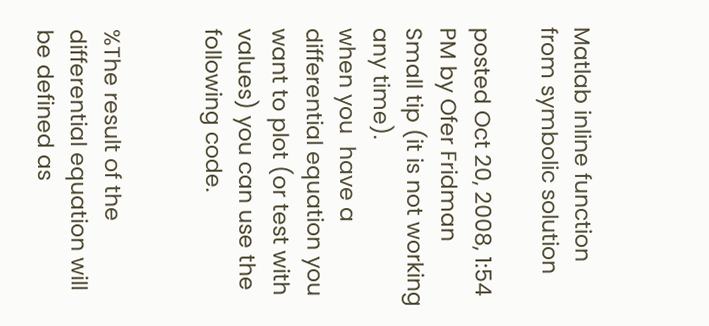Matlab inline function from symbolic solution

posted Oct 20, 2008, 1:54 PM by Ofer Fridman
Small tip (it is not working any time).
when you  have a differential equation you want to plot (or test with values) you can use the following code.


%The result of the differential equation will be defined as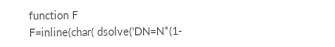function F
F=inline(char( dsolve('DN=N*(1-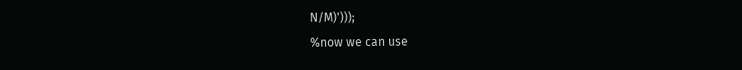N/M)')));
%now we can use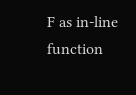F as in-line function